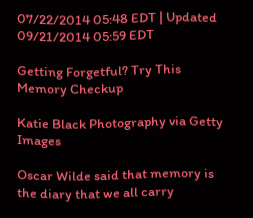07/22/2014 05:48 EDT | Updated 09/21/2014 05:59 EDT

Getting Forgetful? Try This Memory Checkup

Katie Black Photography via Getty Images

Oscar Wilde said that memory is the diary that we all carry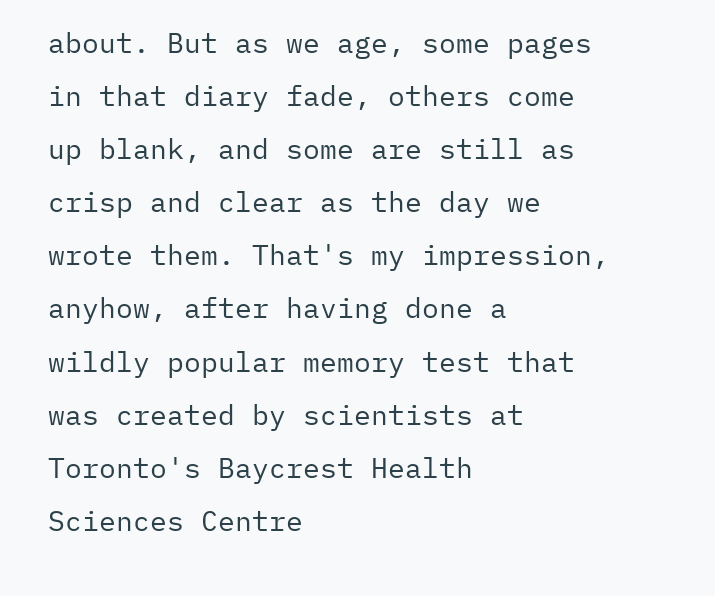about. But as we age, some pages in that diary fade, others come up blank, and some are still as crisp and clear as the day we wrote them. That's my impression, anyhow, after having done a wildly popular memory test that was created by scientists at Toronto's Baycrest Health Sciences Centre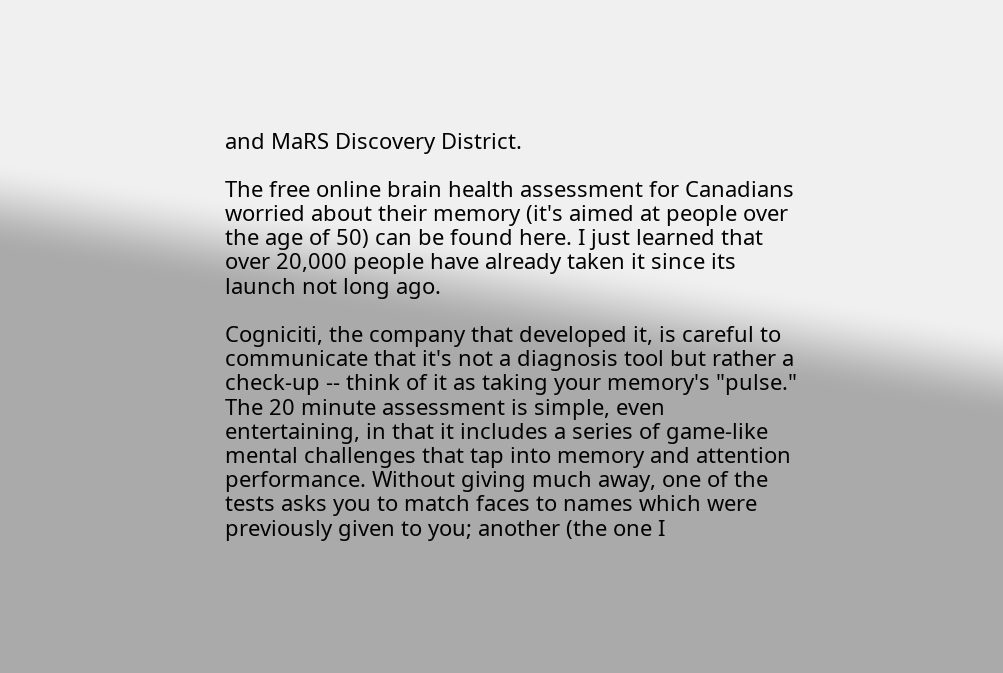and MaRS Discovery District.

The free online brain health assessment for Canadians worried about their memory (it's aimed at people over the age of 50) can be found here. I just learned that over 20,000 people have already taken it since its launch not long ago.

Cogniciti, the company that developed it, is careful to communicate that it's not a diagnosis tool but rather a check-up -- think of it as taking your memory's "pulse." The 20 minute assessment is simple, even entertaining, in that it includes a series of game-like mental challenges that tap into memory and attention performance. Without giving much away, one of the tests asks you to match faces to names which were previously given to you; another (the one I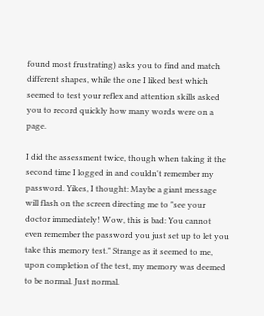found most frustrating) asks you to find and match different shapes, while the one I liked best which seemed to test your reflex and attention skills asked you to record quickly how many words were on a page.

I did the assessment twice, though when taking it the second time I logged in and couldn't remember my password. Yikes, I thought: Maybe a giant message will flash on the screen directing me to "see your doctor immediately! Wow, this is bad: You cannot even remember the password you just set up to let you take this memory test." Strange as it seemed to me, upon completion of the test, my memory was deemed to be normal. Just normal.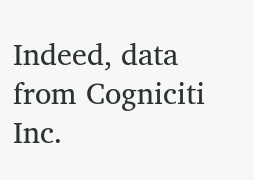Indeed, data from Cogniciti Inc.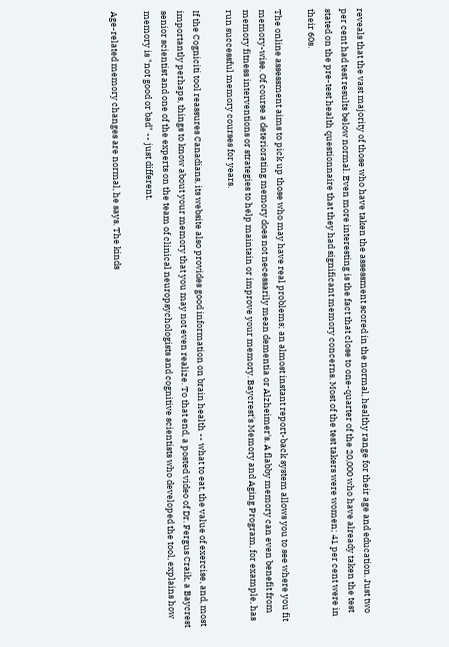reveals that the vast majority of those who have taken the assessment scored in the normal, healthy range for their age and education. Just two per cent had test results below normal. Even more interesting is the fact that close to one-quarter of the 20,000 who have already taken the test stated on the pre-test health questionnaire that they had significant memory concerns. Most of the test takers were women; 41 per cent were in their 60s.

The online assessment aims to pick up those who may have real problems; an almost instant report-back system allows you to see where you fit memory-wise. Of course a deteriorating memory does not necessarily mean dementia or Alzheimer's. A flabby memory can even benefit from memory fitness interventions or strategies to help maintain or improve your memory. Baycrest's Memory and Aging Program, for example, has run successful memory courses for years.

If the Cogniciti tool reassures Canadians, its website also provides good information on brain health -- what to eat, the value of exercise, and, most importantly perhaps, things to know about your memory that you may not even realize. To that end, a posted video of Dr. Fergus Craik, a Baycrest senior scientist and one of the experts on the team of clinical neuropsychologists and cognitive scientists who developed the tool, explains how memory is "not good or bad" -- just different.

Age-related memory changes are normal, he says. The kinds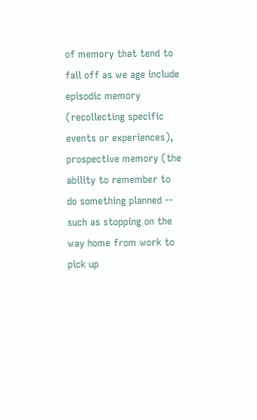of memory that tend to fall off as we age include episodic memory (recollecting specific events or experiences), prospective memory (the ability to remember to do something planned -- such as stopping on the way home from work to pick up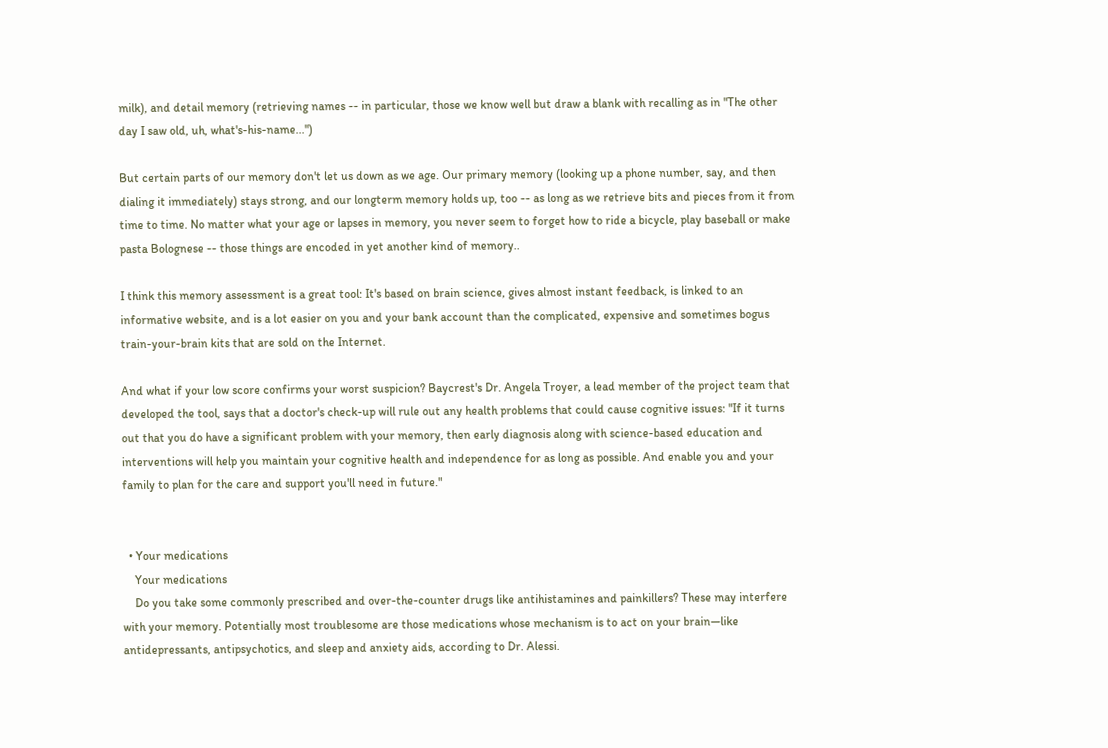milk), and detail memory (retrieving names -- in particular, those we know well but draw a blank with recalling as in "The other day I saw old, uh, what's-his-name...")

But certain parts of our memory don't let us down as we age. Our primary memory (looking up a phone number, say, and then dialing it immediately) stays strong, and our longterm memory holds up, too -- as long as we retrieve bits and pieces from it from time to time. No matter what your age or lapses in memory, you never seem to forget how to ride a bicycle, play baseball or make pasta Bolognese -- those things are encoded in yet another kind of memory..

I think this memory assessment is a great tool: It's based on brain science, gives almost instant feedback, is linked to an informative website, and is a lot easier on you and your bank account than the complicated, expensive and sometimes bogus train-your-brain kits that are sold on the Internet.

And what if your low score confirms your worst suspicion? Baycrest's Dr. Angela Troyer, a lead member of the project team that developed the tool, says that a doctor's check-up will rule out any health problems that could cause cognitive issues: "If it turns out that you do have a significant problem with your memory, then early diagnosis along with science-based education and interventions will help you maintain your cognitive health and independence for as long as possible. And enable you and your family to plan for the care and support you'll need in future."


  • Your medications
    Your medications
    Do you take some commonly prescribed and over-the-counter drugs like antihistamines and painkillers? These may interfere with your memory. Potentially most troublesome are those medications whose mechanism is to act on your brain—like antidepressants, antipsychotics, and sleep and anxiety aids, according to Dr. Alessi.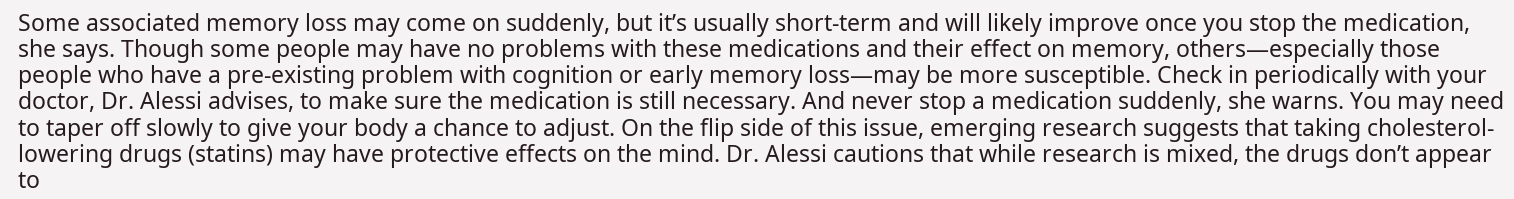Some associated memory loss may come on suddenly, but it’s usually short-term and will likely improve once you stop the medication, she says. Though some people may have no problems with these medications and their effect on memory, others—especially those people who have a pre-existing problem with cognition or early memory loss—may be more susceptible. Check in periodically with your doctor, Dr. Alessi advises, to make sure the medication is still necessary. And never stop a medication suddenly, she warns. You may need to taper off slowly to give your body a chance to adjust. On the flip side of this issue, emerging research suggests that taking cholesterol-lowering drugs (statins) may have protective effects on the mind. Dr. Alessi cautions that while research is mixed, the drugs don’t appear to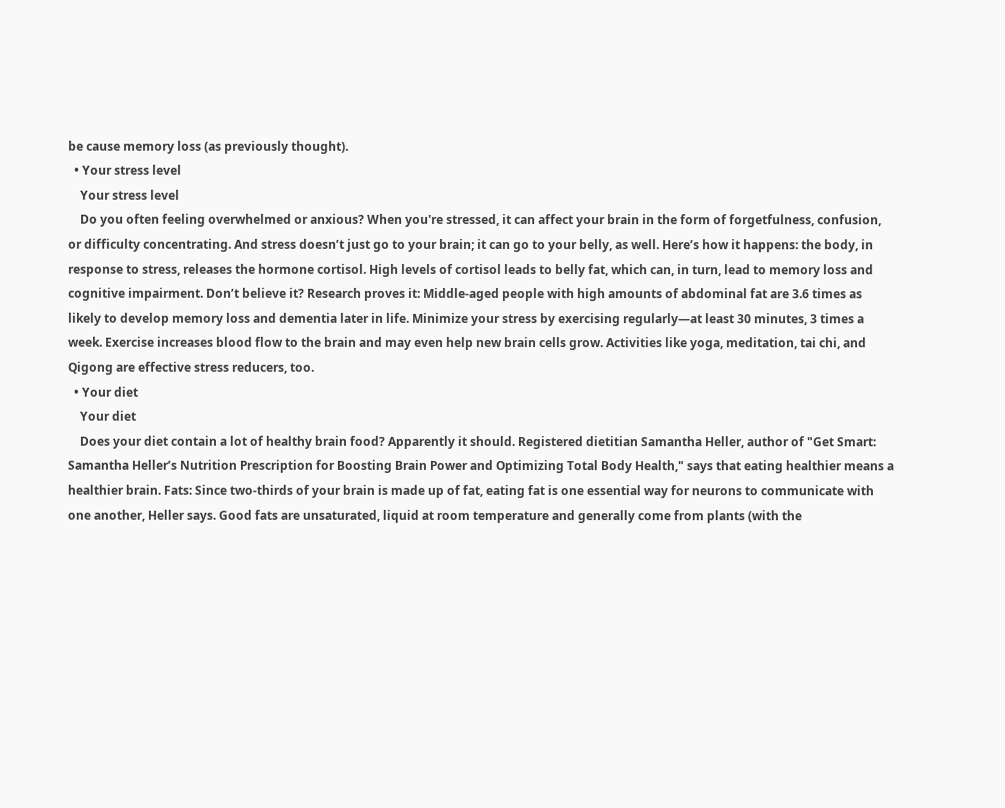be cause memory loss (as previously thought).
  • Your stress level
    Your stress level
    Do you often feeling overwhelmed or anxious? When you're stressed, it can affect your brain in the form of forgetfulness, confusion, or difficulty concentrating. And stress doesn’t just go to your brain; it can go to your belly, as well. Here’s how it happens: the body, in response to stress, releases the hormone cortisol. High levels of cortisol leads to belly fat, which can, in turn, lead to memory loss and cognitive impairment. Don’t believe it? Research proves it: Middle-aged people with high amounts of abdominal fat are 3.6 times as likely to develop memory loss and dementia later in life. Minimize your stress by exercising regularly—at least 30 minutes, 3 times a week. Exercise increases blood flow to the brain and may even help new brain cells grow. Activities like yoga, meditation, tai chi, and Qigong are effective stress reducers, too.
  • Your diet
    Your diet
    Does your diet contain a lot of healthy brain food? Apparently it should. Registered dietitian Samantha Heller, author of "Get Smart: Samantha Heller’s Nutrition Prescription for Boosting Brain Power and Optimizing Total Body Health," says that eating healthier means a healthier brain. Fats: Since two-thirds of your brain is made up of fat, eating fat is one essential way for neurons to communicate with one another, Heller says. Good fats are unsaturated, liquid at room temperature and generally come from plants (with the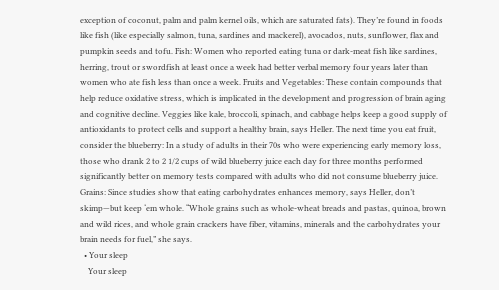exception of coconut, palm and palm kernel oils, which are saturated fats). They’re found in foods like fish (like especially salmon, tuna, sardines and mackerel), avocados, nuts, sunflower, flax and pumpkin seeds and tofu. Fish: Women who reported eating tuna or dark-meat fish like sardines, herring, trout or swordfish at least once a week had better verbal memory four years later than women who ate fish less than once a week. Fruits and Vegetables: These contain compounds that help reduce oxidative stress, which is implicated in the development and progression of brain aging and cognitive decline. Veggies like kale, broccoli, spinach, and cabbage helps keep a good supply of antioxidants to protect cells and support a healthy brain, says Heller. The next time you eat fruit, consider the blueberry: In a study of adults in their 70s who were experiencing early memory loss, those who drank 2 to 2 1/2 cups of wild blueberry juice each day for three months performed significantly better on memory tests compared with adults who did not consume blueberry juice. Grains: Since studies show that eating carbohydrates enhances memory, says Heller, don’t skimp—but keep ‘em whole. “Whole grains such as whole-wheat breads and pastas, quinoa, brown and wild rices, and whole grain crackers have fiber, vitamins, minerals and the carbohydrates your brain needs for fuel,” she says.
  • Your sleep
    Your sleep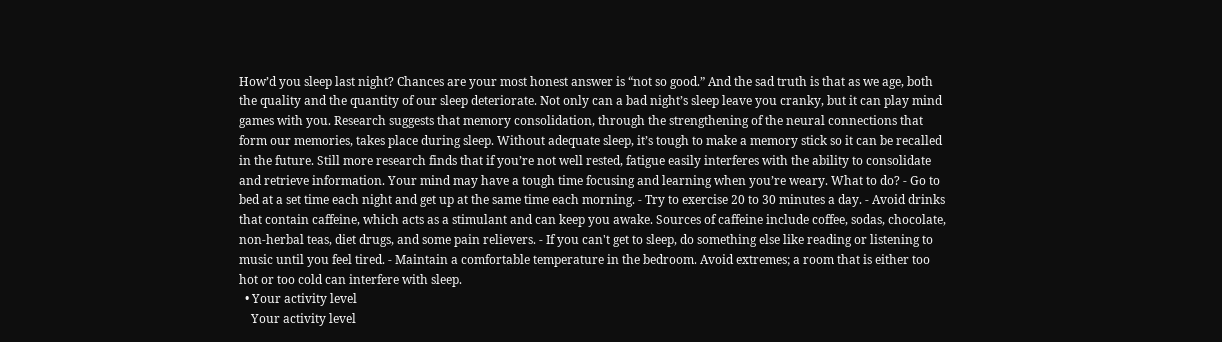How’d you sleep last night? Chances are your most honest answer is “not so good.” And the sad truth is that as we age, both the quality and the quantity of our sleep deteriorate. Not only can a bad night’s sleep leave you cranky, but it can play mind games with you. Research suggests that memory consolidation, through the strengthening of the neural connections that form our memories, takes place during sleep. Without adequate sleep, it’s tough to make a memory stick so it can be recalled in the future. Still more research finds that if you’re not well rested, fatigue easily interferes with the ability to consolidate and retrieve information. Your mind may have a tough time focusing and learning when you’re weary. What to do? - Go to bed at a set time each night and get up at the same time each morning. - Try to exercise 20 to 30 minutes a day. - Avoid drinks that contain caffeine, which acts as a stimulant and can keep you awake. Sources of caffeine include coffee, sodas, chocolate, non-herbal teas, diet drugs, and some pain relievers. - If you can't get to sleep, do something else like reading or listening to music until you feel tired. - Maintain a comfortable temperature in the bedroom. Avoid extremes; a room that is either too hot or too cold can interfere with sleep.
  • Your activity level
    Your activity level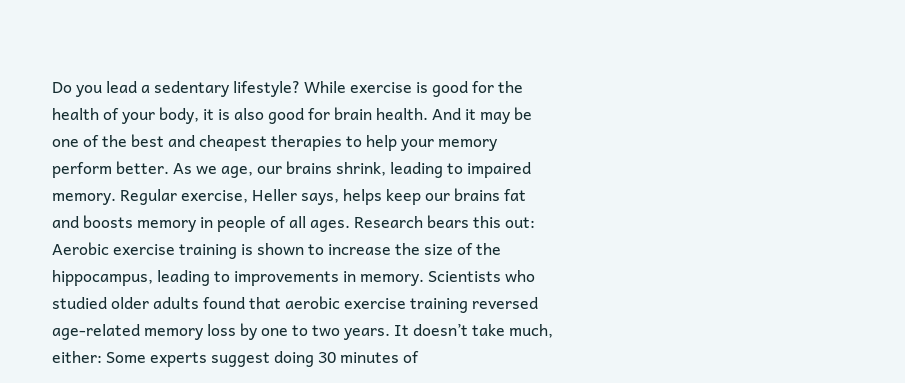Do you lead a sedentary lifestyle? While exercise is good for the health of your body, it is also good for brain health. And it may be one of the best and cheapest therapies to help your memory perform better. As we age, our brains shrink, leading to impaired memory. Regular exercise, Heller says, helps keep our brains fat and boosts memory in people of all ages. Research bears this out: Aerobic exercise training is shown to increase the size of the hippocampus, leading to improvements in memory. Scientists who studied older adults found that aerobic exercise training reversed age-related memory loss by one to two years. It doesn’t take much, either: Some experts suggest doing 30 minutes of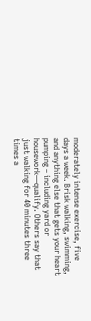moderately intense exercise, five days a week. Brisk walking, swimming, and anything else that gets your heart pumping – including yard or housework—qualify. Others say that just walking for 40 minutes three times a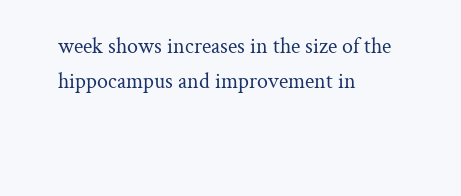week shows increases in the size of the hippocampus and improvement in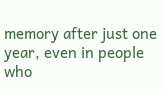memory after just one year, even in people who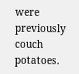were previously couch potatoes.